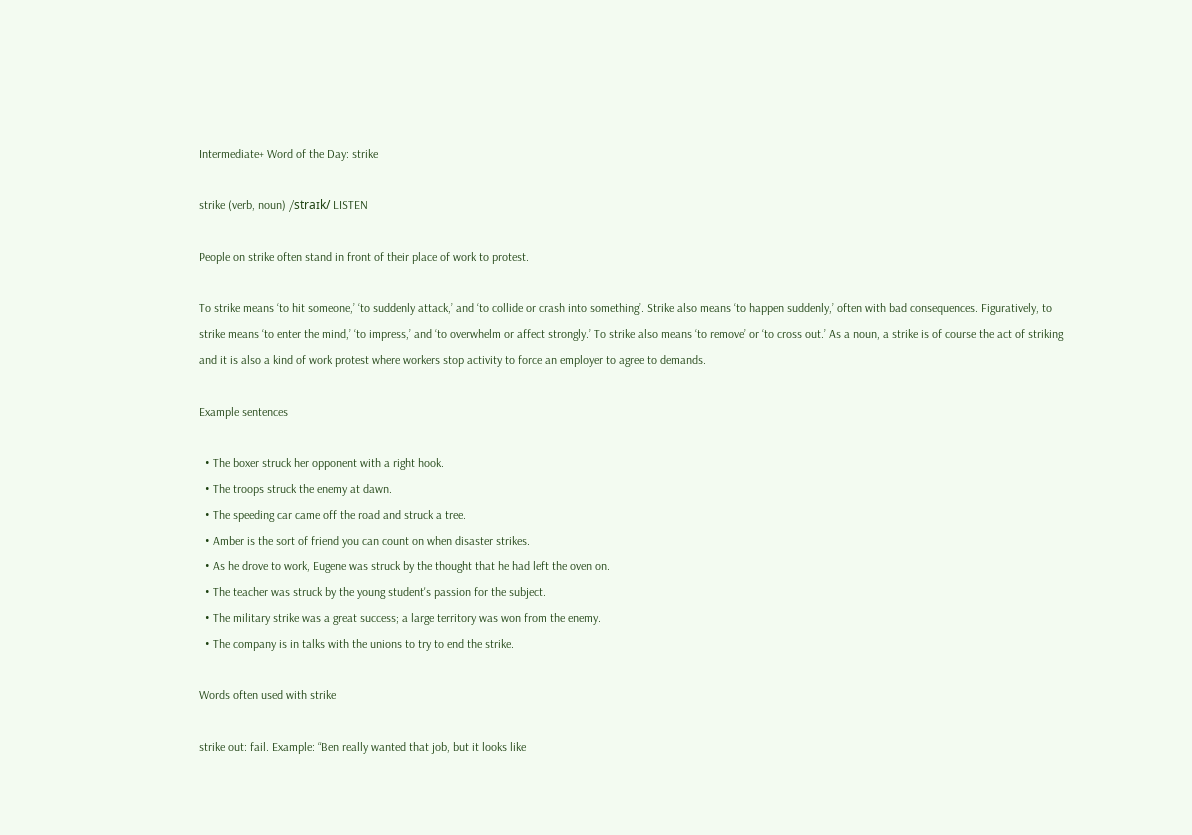Intermediate+ Word of the Day: strike

strike (verb, noun) /straɪk/ LISTEN

People on strike often stand in front of their place of work to protest.

To strike means ‘to hit someone,’ ‘to suddenly attack,’ and ‘to collide or crash into something’. Strike also means ‘to happen suddenly,’ often with bad consequences. Figuratively, to strike means ‘to enter the mind,’ ‘to impress,’ and ‘to overwhelm or affect strongly.’ To strike also means ‘to remove’ or ‘to cross out.’ As a noun, a strike is of course the act of striking and it is also a kind of work protest where workers stop activity to force an employer to agree to demands.

Example sentences

  • The boxer struck her opponent with a right hook.
  • The troops struck the enemy at dawn.
  • The speeding car came off the road and struck a tree.
  • Amber is the sort of friend you can count on when disaster strikes.
  • As he drove to work, Eugene was struck by the thought that he had left the oven on.
  • The teacher was struck by the young student's passion for the subject.
  • The military strike was a great success; a large territory was won from the enemy.
  • The company is in talks with the unions to try to end the strike.

Words often used with strike

strike out: fail. Example: “Ben really wanted that job, but it looks like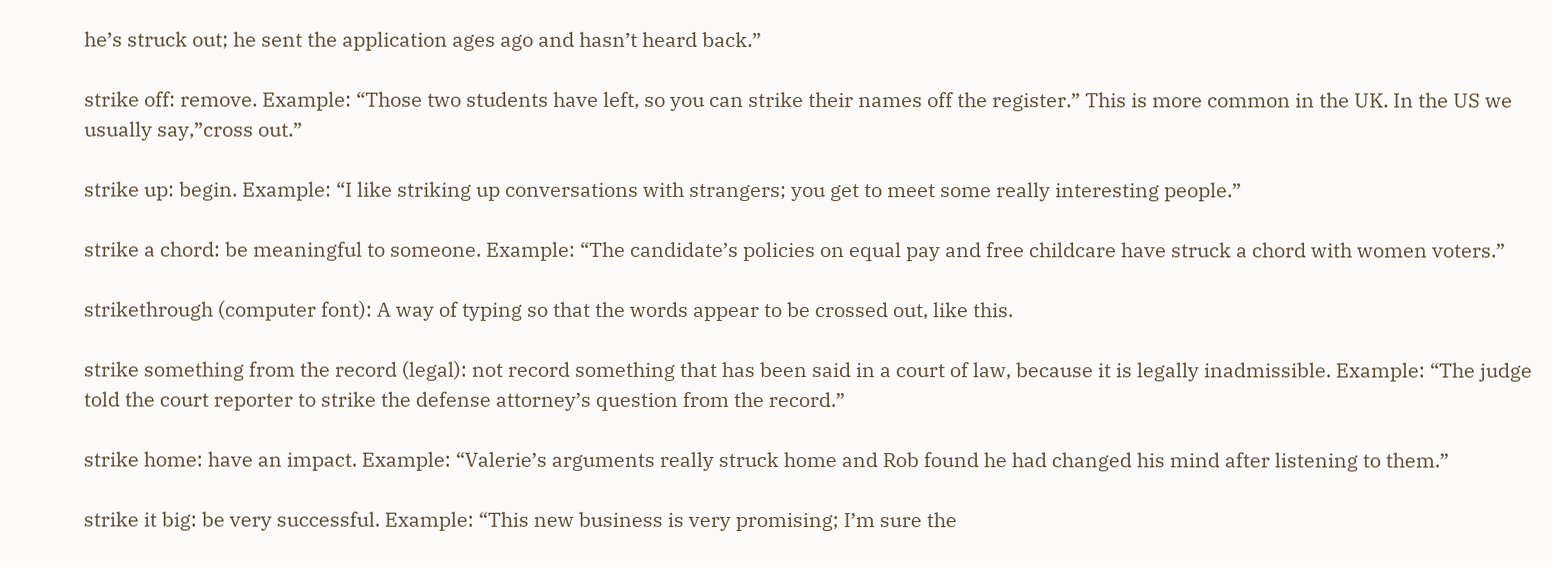he’s struck out; he sent the application ages ago and hasn’t heard back.”

strike off: remove. Example: “Those two students have left, so you can strike their names off the register.” This is more common in the UK. In the US we usually say,”cross out.”

strike up: begin. Example: “I like striking up conversations with strangers; you get to meet some really interesting people.”

strike a chord: be meaningful to someone. Example: “The candidate’s policies on equal pay and free childcare have struck a chord with women voters.”

strikethrough (computer font): A way of typing so that the words appear to be crossed out, like this.

strike something from the record (legal): not record something that has been said in a court of law, because it is legally inadmissible. Example: “The judge told the court reporter to strike the defense attorney’s question from the record.”

strike home: have an impact. Example: “Valerie’s arguments really struck home and Rob found he had changed his mind after listening to them.”

strike it big: be very successful. Example: “This new business is very promising; I’m sure the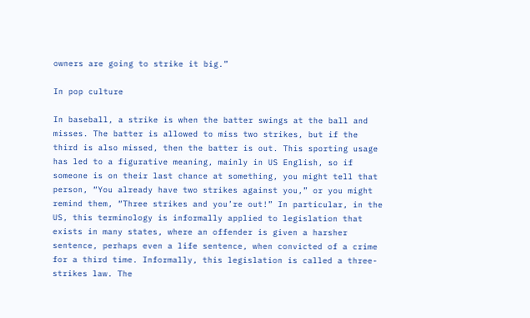owners are going to strike it big.”

In pop culture

In baseball, a strike is when the batter swings at the ball and misses. The batter is allowed to miss two strikes, but if the third is also missed, then the batter is out. This sporting usage has led to a figurative meaning, mainly in US English, so if someone is on their last chance at something, you might tell that person, “You already have two strikes against you,” or you might remind them, “Three strikes and you’re out!” In particular, in the US, this terminology is informally applied to legislation that exists in many states, where an offender is given a harsher sentence, perhaps even a life sentence, when convicted of a crime for a third time. Informally, this legislation is called a three-strikes law. The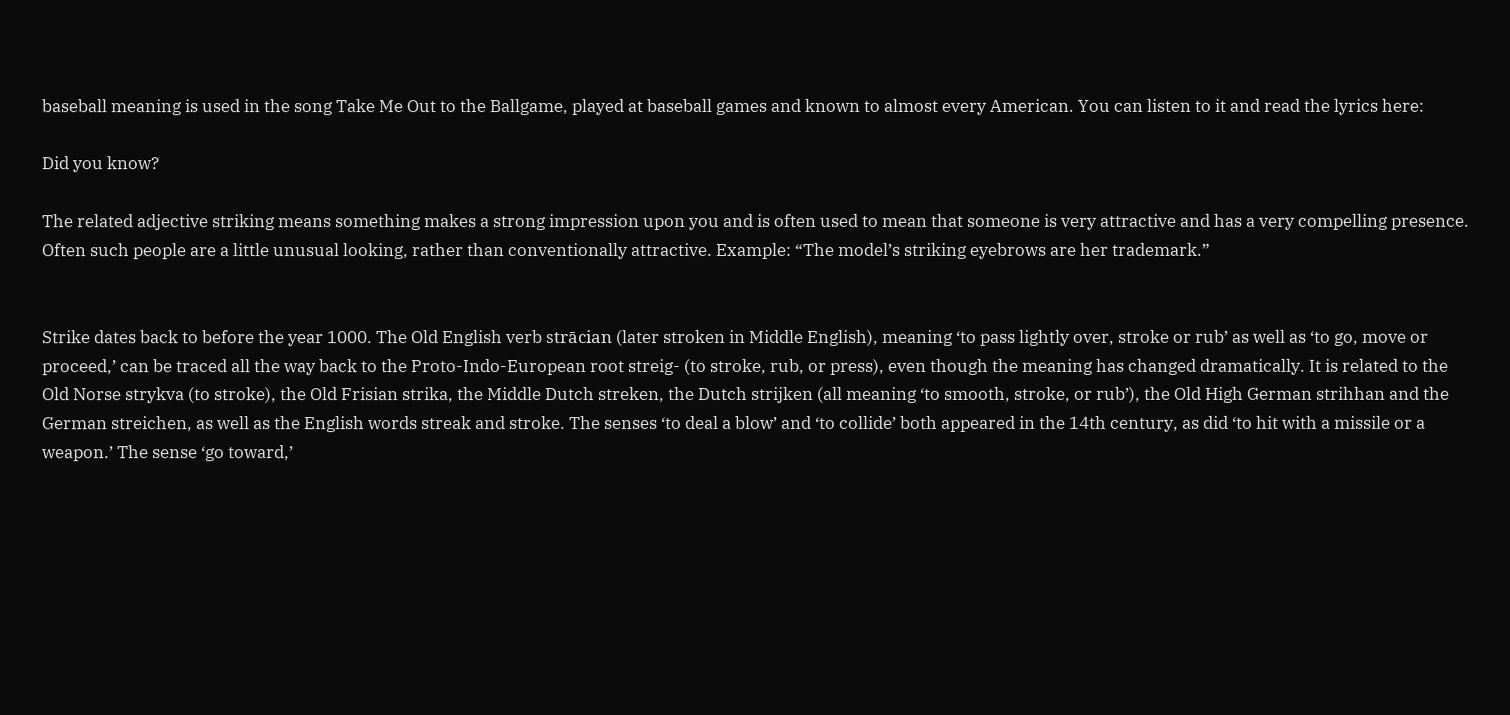baseball meaning is used in the song Take Me Out to the Ballgame, played at baseball games and known to almost every American. You can listen to it and read the lyrics here:

Did you know?

The related adjective striking means something makes a strong impression upon you and is often used to mean that someone is very attractive and has a very compelling presence. Often such people are a little unusual looking, rather than conventionally attractive. Example: “The model’s striking eyebrows are her trademark.”


Strike dates back to before the year 1000. The Old English verb strācian (later stroken in Middle English), meaning ‘to pass lightly over, stroke or rub’ as well as ‘to go, move or proceed,’ can be traced all the way back to the Proto-Indo-European root streig- (to stroke, rub, or press), even though the meaning has changed dramatically. It is related to the Old Norse strykva (to stroke), the Old Frisian strika, the Middle Dutch streken, the Dutch strijken (all meaning ‘to smooth, stroke, or rub’), the Old High German strihhan and the German streichen, as well as the English words streak and stroke. The senses ‘to deal a blow’ and ‘to collide’ both appeared in the 14th century, as did ‘to hit with a missile or a weapon.’ The sense ‘go toward,’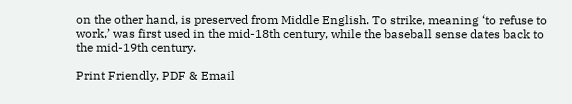on the other hand, is preserved from Middle English. To strike, meaning ‘to refuse to work,’ was first used in the mid-18th century, while the baseball sense dates back to the mid-19th century.

Print Friendly, PDF & Email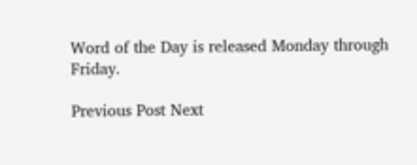Word of the Day is released Monday through Friday.

Previous Post Next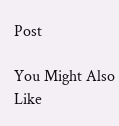Post

You Might Also Like